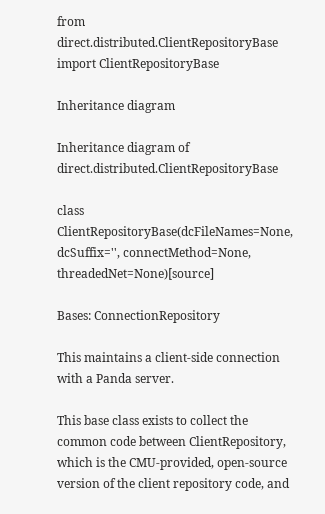from direct.distributed.ClientRepositoryBase import ClientRepositoryBase

Inheritance diagram

Inheritance diagram of direct.distributed.ClientRepositoryBase

class ClientRepositoryBase(dcFileNames=None, dcSuffix='', connectMethod=None, threadedNet=None)[source]

Bases: ConnectionRepository

This maintains a client-side connection with a Panda server.

This base class exists to collect the common code between ClientRepository, which is the CMU-provided, open-source version of the client repository code, and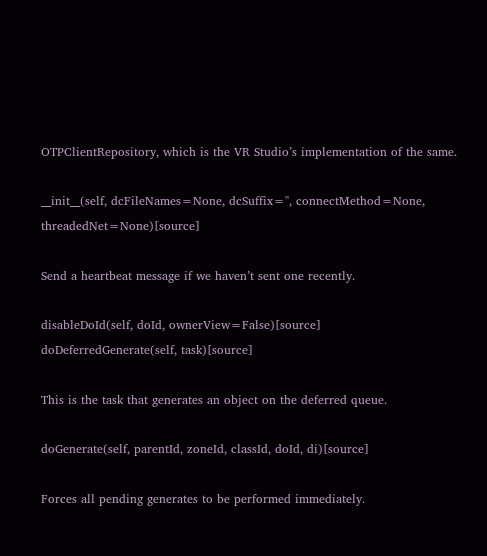OTPClientRepository, which is the VR Studio’s implementation of the same.

__init__(self, dcFileNames=None, dcSuffix='', connectMethod=None, threadedNet=None)[source]

Send a heartbeat message if we haven’t sent one recently.

disableDoId(self, doId, ownerView=False)[source]
doDeferredGenerate(self, task)[source]

This is the task that generates an object on the deferred queue.

doGenerate(self, parentId, zoneId, classId, doId, di)[source]

Forces all pending generates to be performed immediately.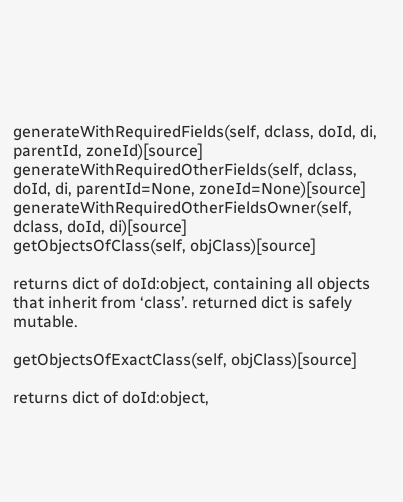generateWithRequiredFields(self, dclass, doId, di, parentId, zoneId)[source]
generateWithRequiredOtherFields(self, dclass, doId, di, parentId=None, zoneId=None)[source]
generateWithRequiredOtherFieldsOwner(self, dclass, doId, di)[source]
getObjectsOfClass(self, objClass)[source]

returns dict of doId:object, containing all objects that inherit from ‘class’. returned dict is safely mutable.

getObjectsOfExactClass(self, objClass)[source]

returns dict of doId:object,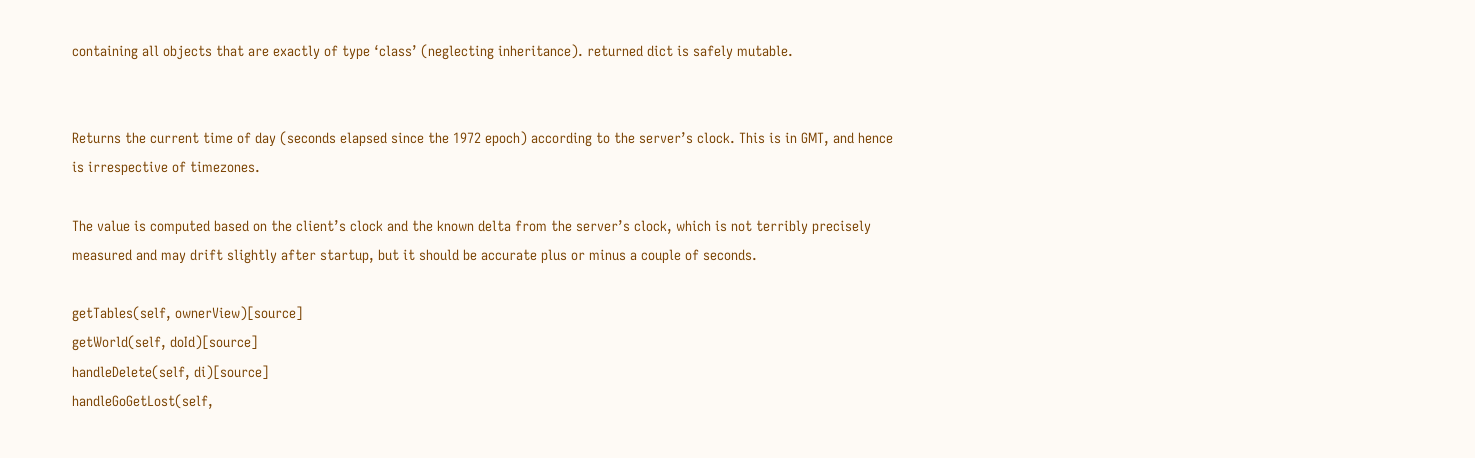containing all objects that are exactly of type ‘class’ (neglecting inheritance). returned dict is safely mutable.


Returns the current time of day (seconds elapsed since the 1972 epoch) according to the server’s clock. This is in GMT, and hence is irrespective of timezones.

The value is computed based on the client’s clock and the known delta from the server’s clock, which is not terribly precisely measured and may drift slightly after startup, but it should be accurate plus or minus a couple of seconds.

getTables(self, ownerView)[source]
getWorld(self, doId)[source]
handleDelete(self, di)[source]
handleGoGetLost(self,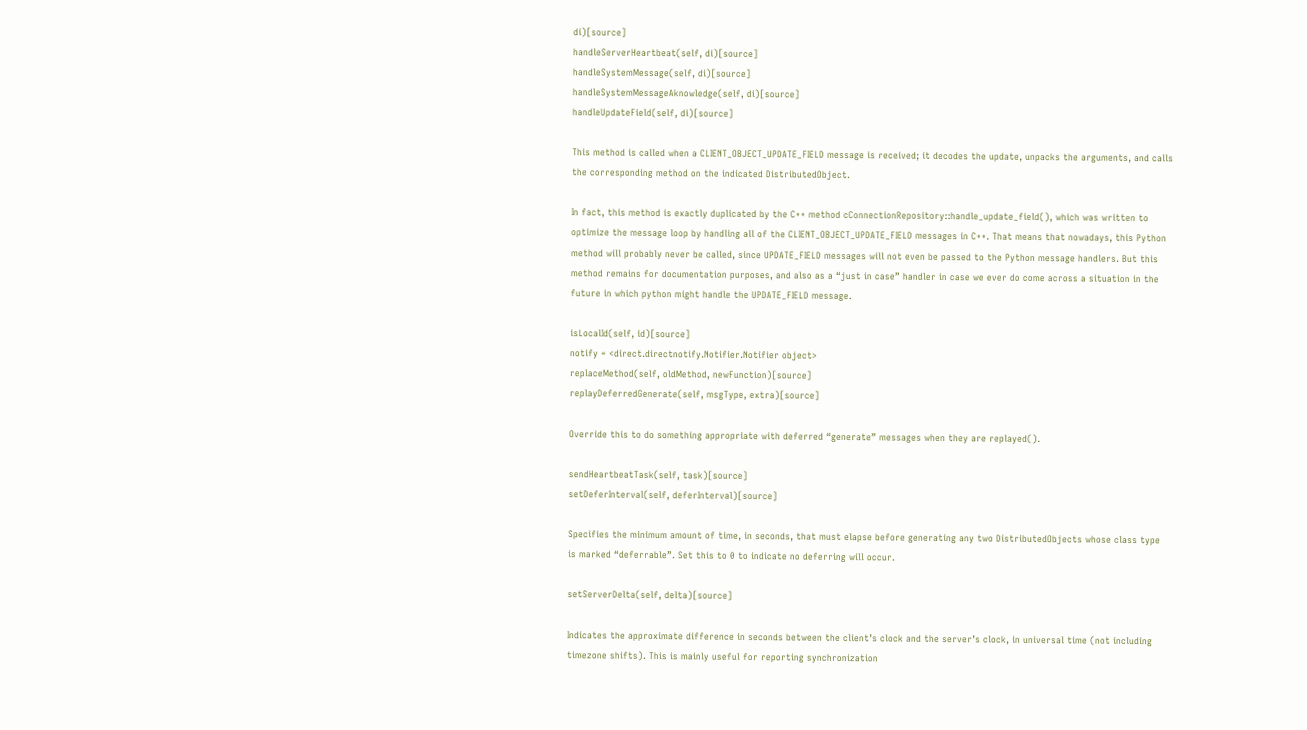di)[source]
handleServerHeartbeat(self, di)[source]
handleSystemMessage(self, di)[source]
handleSystemMessageAknowledge(self, di)[source]
handleUpdateField(self, di)[source]

This method is called when a CLIENT_OBJECT_UPDATE_FIELD message is received; it decodes the update, unpacks the arguments, and calls the corresponding method on the indicated DistributedObject.

In fact, this method is exactly duplicated by the C++ method cConnectionRepository::handle_update_field(), which was written to optimize the message loop by handling all of the CLIENT_OBJECT_UPDATE_FIELD messages in C++. That means that nowadays, this Python method will probably never be called, since UPDATE_FIELD messages will not even be passed to the Python message handlers. But this method remains for documentation purposes, and also as a “just in case” handler in case we ever do come across a situation in the future in which python might handle the UPDATE_FIELD message.

isLocalId(self, id)[source]
notify = <direct.directnotify.Notifier.Notifier object>
replaceMethod(self, oldMethod, newFunction)[source]
replayDeferredGenerate(self, msgType, extra)[source]

Override this to do something appropriate with deferred “generate” messages when they are replayed().

sendHeartbeatTask(self, task)[source]
setDeferInterval(self, deferInterval)[source]

Specifies the minimum amount of time, in seconds, that must elapse before generating any two DistributedObjects whose class type is marked “deferrable”. Set this to 0 to indicate no deferring will occur.

setServerDelta(self, delta)[source]

Indicates the approximate difference in seconds between the client’s clock and the server’s clock, in universal time (not including timezone shifts). This is mainly useful for reporting synchronization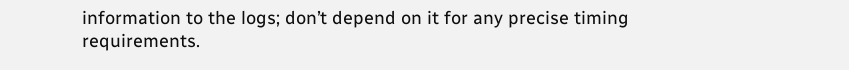information to the logs; don’t depend on it for any precise timing requirements.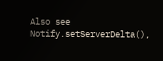Also see Notify.setServerDelta(),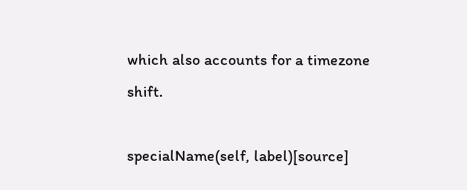which also accounts for a timezone shift.

specialName(self, label)[source]